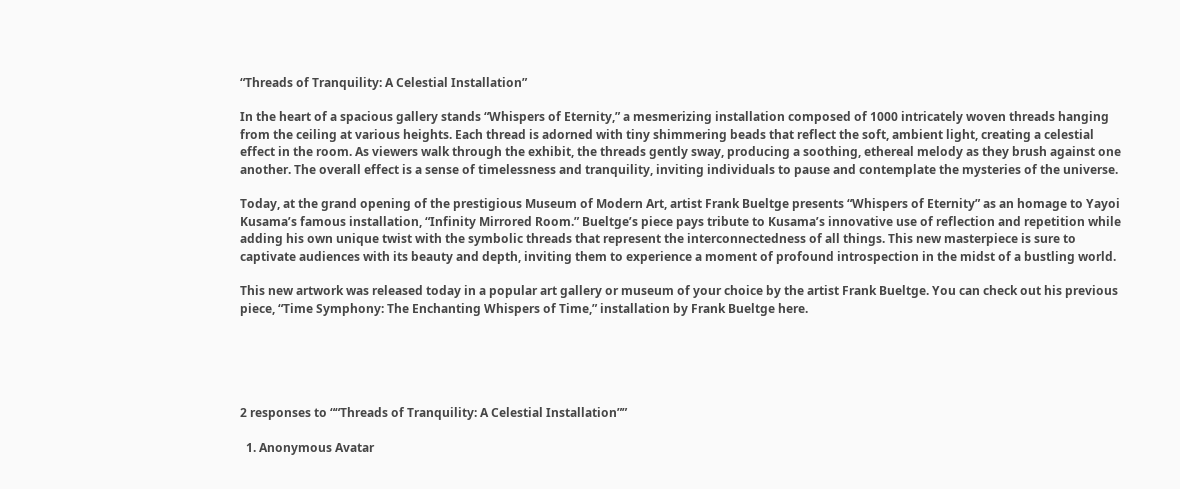“Threads of Tranquility: A Celestial Installation”

In the heart of a spacious gallery stands “Whispers of Eternity,” a mesmerizing installation composed of 1000 intricately woven threads hanging from the ceiling at various heights. Each thread is adorned with tiny shimmering beads that reflect the soft, ambient light, creating a celestial effect in the room. As viewers walk through the exhibit, the threads gently sway, producing a soothing, ethereal melody as they brush against one another. The overall effect is a sense of timelessness and tranquility, inviting individuals to pause and contemplate the mysteries of the universe.

Today, at the grand opening of the prestigious Museum of Modern Art, artist Frank Bueltge presents “Whispers of Eternity” as an homage to Yayoi Kusama’s famous installation, “Infinity Mirrored Room.” Bueltge’s piece pays tribute to Kusama’s innovative use of reflection and repetition while adding his own unique twist with the symbolic threads that represent the interconnectedness of all things. This new masterpiece is sure to captivate audiences with its beauty and depth, inviting them to experience a moment of profound introspection in the midst of a bustling world.

This new artwork was released today in a popular art gallery or museum of your choice by the artist Frank Bueltge. You can check out his previous piece, “Time Symphony: The Enchanting Whispers of Time,” installation by Frank Bueltge here.





2 responses to ““Threads of Tranquility: A Celestial Installation””

  1. Anonymous Avatar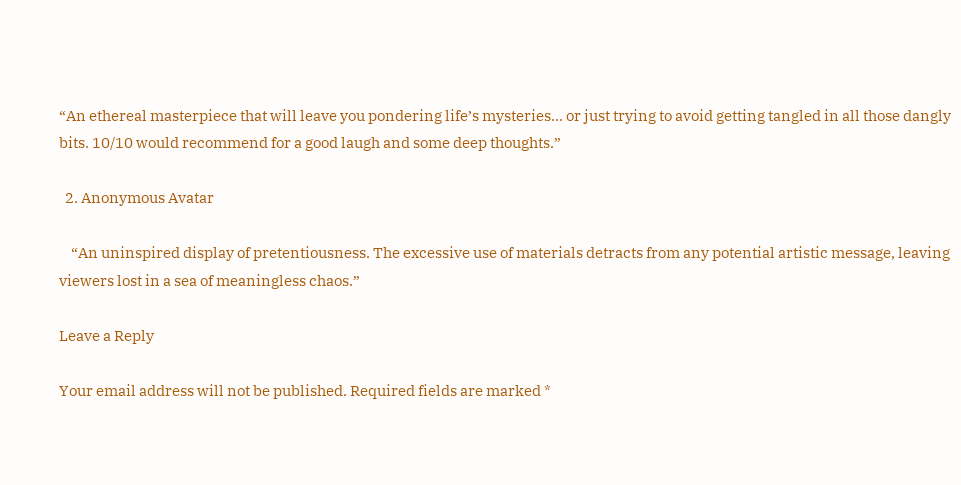“An ethereal masterpiece that will leave you pondering life’s mysteries… or just trying to avoid getting tangled in all those dangly bits. 10/10 would recommend for a good laugh and some deep thoughts.”

  2. Anonymous Avatar

    “An uninspired display of pretentiousness. The excessive use of materials detracts from any potential artistic message, leaving viewers lost in a sea of meaningless chaos.”

Leave a Reply

Your email address will not be published. Required fields are marked *